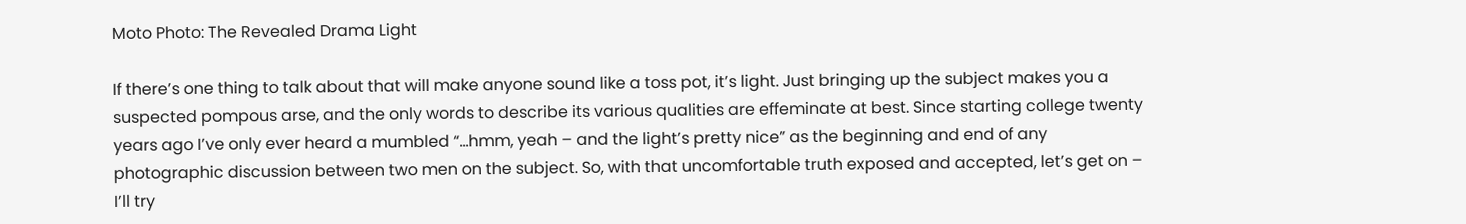Moto Photo: The Revealed Drama Light

If there’s one thing to talk about that will make anyone sound like a toss pot, it’s light. Just bringing up the subject makes you a suspected pompous arse, and the only words to describe its various qualities are effeminate at best. Since starting college twenty years ago I’ve only ever heard a mumbled “…hmm, yeah – and the light’s pretty nice” as the beginning and end of any photographic discussion between two men on the subject. So, with that uncomfortable truth exposed and accepted, let’s get on – I’ll try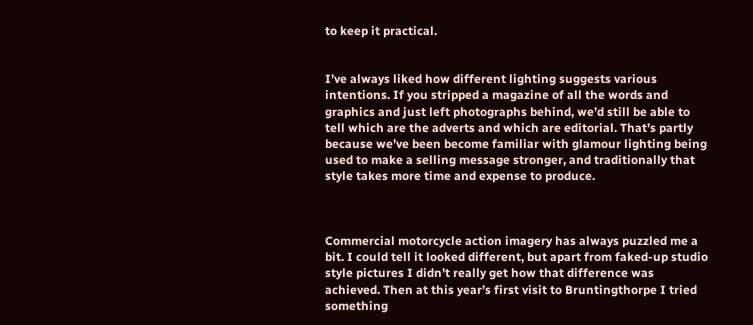to keep it practical.


I’ve always liked how different lighting suggests various intentions. If you stripped a magazine of all the words and graphics and just left photographs behind, we’d still be able to tell which are the adverts and which are editorial. That’s partly because we’ve been become familiar with glamour lighting being used to make a selling message stronger, and traditionally that style takes more time and expense to produce.



Commercial motorcycle action imagery has always puzzled me a bit. I could tell it looked different, but apart from faked-up studio style pictures I didn’t really get how that difference was achieved. Then at this year’s first visit to Bruntingthorpe I tried something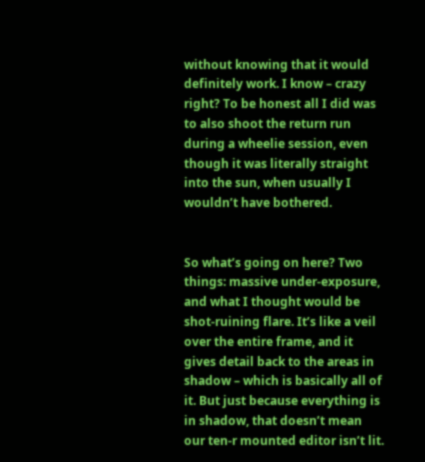without knowing that it would definitely work. I know – crazy right? To be honest all I did was to also shoot the return run during a wheelie session, even though it was literally straight into the sun, when usually I wouldn’t have bothered.


So what’s going on here? Two things: massive under-exposure, and what I thought would be shot-ruining flare. It’s like a veil over the entire frame, and it gives detail back to the areas in shadow – which is basically all of it. But just because everything is in shadow, that doesn’t mean our ten-r mounted editor isn’t lit.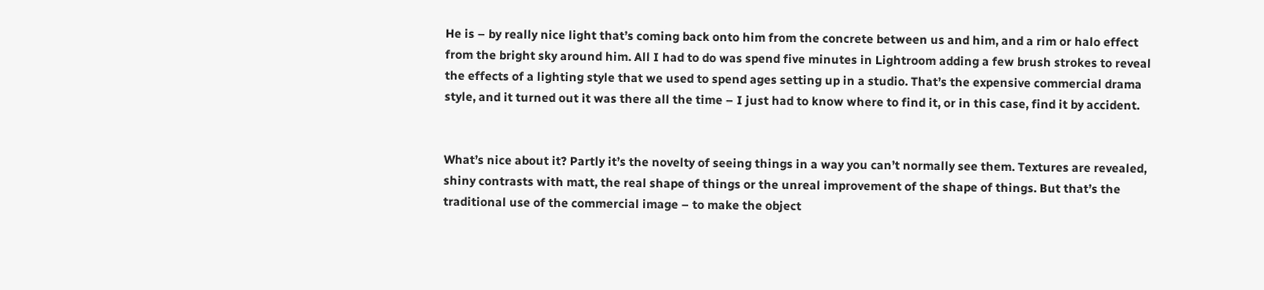He is – by really nice light that’s coming back onto him from the concrete between us and him, and a rim or halo effect from the bright sky around him. All I had to do was spend five minutes in Lightroom adding a few brush strokes to reveal the effects of a lighting style that we used to spend ages setting up in a studio. That’s the expensive commercial drama style, and it turned out it was there all the time – I just had to know where to find it, or in this case, find it by accident.


What’s nice about it? Partly it’s the novelty of seeing things in a way you can’t normally see them. Textures are revealed, shiny contrasts with matt, the real shape of things or the unreal improvement of the shape of things. But that’s the traditional use of the commercial image – to make the object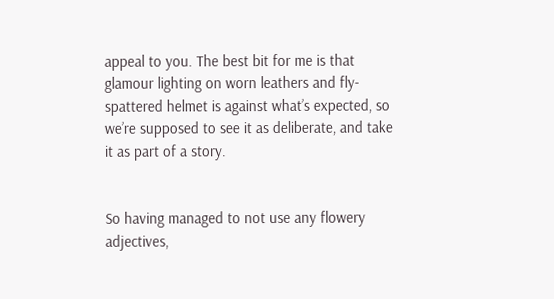appeal to you. The best bit for me is that glamour lighting on worn leathers and fly-spattered helmet is against what’s expected, so we’re supposed to see it as deliberate, and take it as part of a story.


So having managed to not use any flowery adjectives,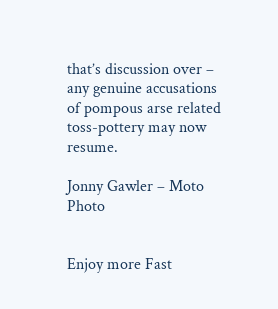that’s discussion over – any genuine accusations of pompous arse related toss-pottery may now resume.

Jonny Gawler – Moto Photo


Enjoy more Fast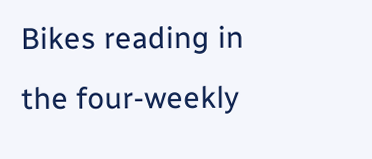Bikes reading in the four-weekly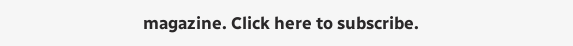magazine. Click here to subscribe.